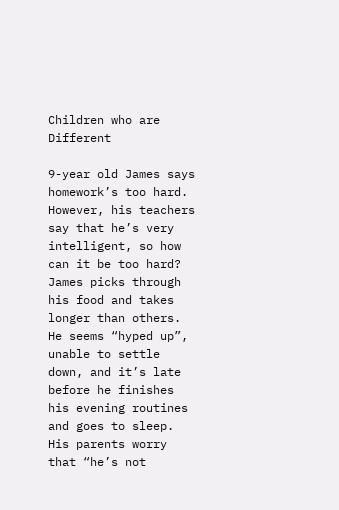Children who are Different

9-year old James says homework’s too hard. However, his teachers say that he’s very intelligent, so how can it be too hard? James picks through his food and takes longer than others. He seems “hyped up”, unable to settle down, and it’s late before he finishes his evening routines and goes to sleep. His parents worry that “he’s not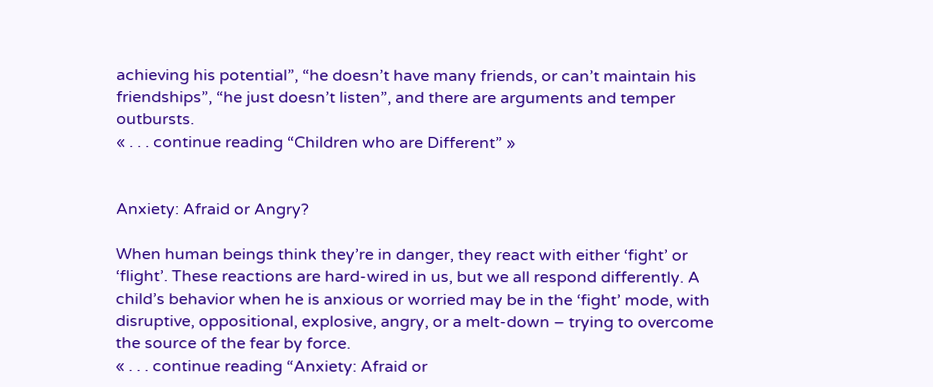achieving his potential”, “he doesn’t have many friends, or can’t maintain his friendships”, “he just doesn’t listen”, and there are arguments and temper outbursts.
« . . . continue reading “Children who are Different” »


Anxiety: Afraid or Angry?

When human beings think they’re in danger, they react with either ‘fight’ or ‘flight’. These reactions are hard-wired in us, but we all respond differently. A child’s behavior when he is anxious or worried may be in the ‘fight’ mode, with disruptive, oppositional, explosive, angry, or a melt-down – trying to overcome the source of the fear by force.
« . . . continue reading “Anxiety: Afraid or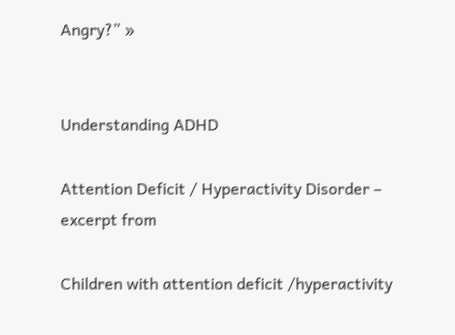Angry?” »


Understanding ADHD

Attention Deficit / Hyperactivity Disorder – excerpt from

Children with attention deficit /hyperactivity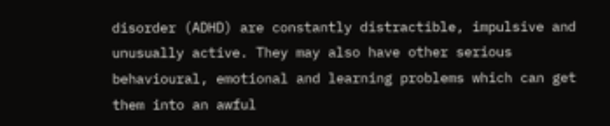disorder (ADHD) are constantly distractible, impulsive and unusually active. They may also have other serious behavioural, emotional and learning problems which can get them into an awful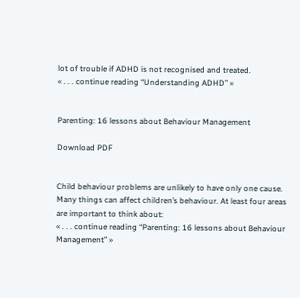lot of trouble if ADHD is not recognised and treated.
« . . . continue reading “Understanding ADHD” »


Parenting: 16 lessons about Behaviour Management

Download PDF


Child behaviour problems are unlikely to have only one cause. Many things can affect children’s behaviour. At least four areas are important to think about:
« . . . continue reading “Parenting: 16 lessons about Behaviour Management” »